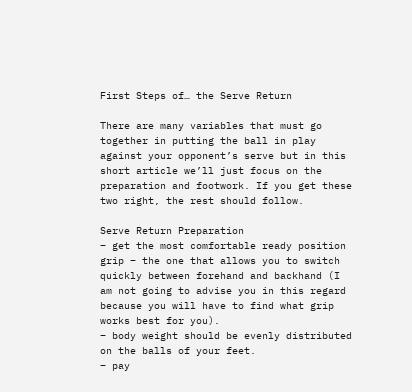First Steps of… the Serve Return

There are many variables that must go together in putting the ball in play against your opponent’s serve but in this short article we’ll just focus on the preparation and footwork. If you get these two right, the rest should follow.

Serve Return Preparation
– get the most comfortable ready position grip – the one that allows you to switch quickly between forehand and backhand (I am not going to advise you in this regard because you will have to find what grip works best for you).
– body weight should be evenly distributed on the balls of your feet.
– pay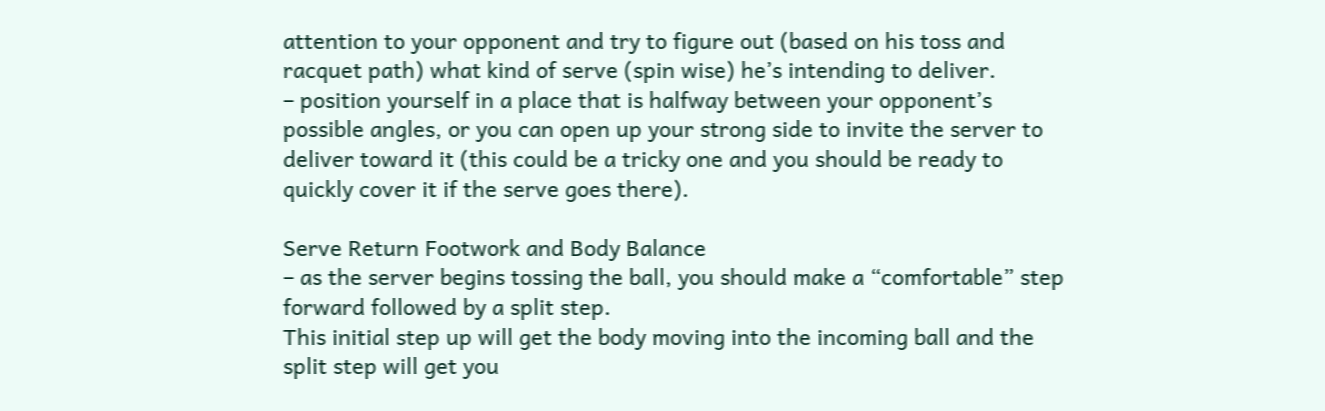attention to your opponent and try to figure out (based on his toss and racquet path) what kind of serve (spin wise) he’s intending to deliver.
– position yourself in a place that is halfway between your opponent’s possible angles, or you can open up your strong side to invite the server to deliver toward it (this could be a tricky one and you should be ready to quickly cover it if the serve goes there).

Serve Return Footwork and Body Balance
– as the server begins tossing the ball, you should make a “comfortable” step forward followed by a split step.
This initial step up will get the body moving into the incoming ball and the split step will get you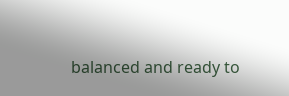balanced and ready to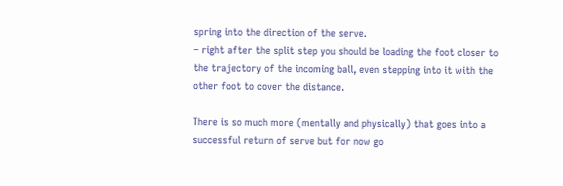spring into the direction of the serve.
– right after the split step you should be loading the foot closer to the trajectory of the incoming ball, even stepping into it with the other foot to cover the distance.

There is so much more (mentally and physically) that goes into a successful return of serve but for now go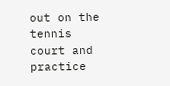out on the tennis court and practice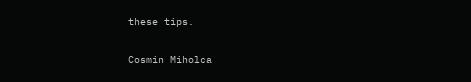these tips.

Cosmin Miholca